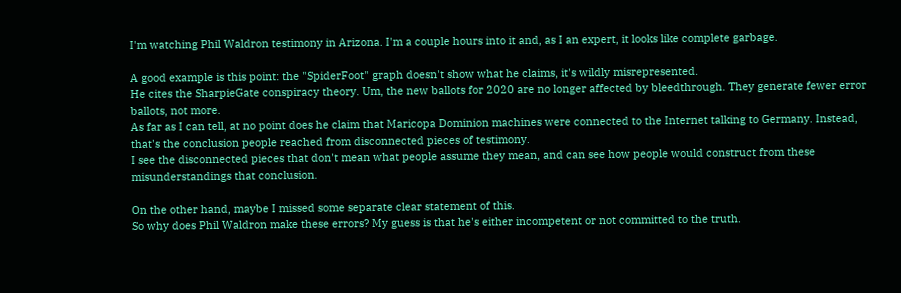I'm watching Phil Waldron testimony in Arizona. I'm a couple hours into it and, as I an expert, it looks like complete garbage.

A good example is this point: the "SpiderFoot" graph doesn't show what he claims, it's wildly misrepresented.
He cites the SharpieGate conspiracy theory. Um, the new ballots for 2020 are no longer affected by bleedthrough. They generate fewer error ballots, not more.
As far as I can tell, at no point does he claim that Maricopa Dominion machines were connected to the Internet talking to Germany. Instead, that's the conclusion people reached from disconnected pieces of testimony.
I see the disconnected pieces that don't mean what people assume they mean, and can see how people would construct from these misunderstandings that conclusion.

On the other hand, maybe I missed some separate clear statement of this.
So why does Phil Waldron make these errors? My guess is that he's either incompetent or not committed to the truth.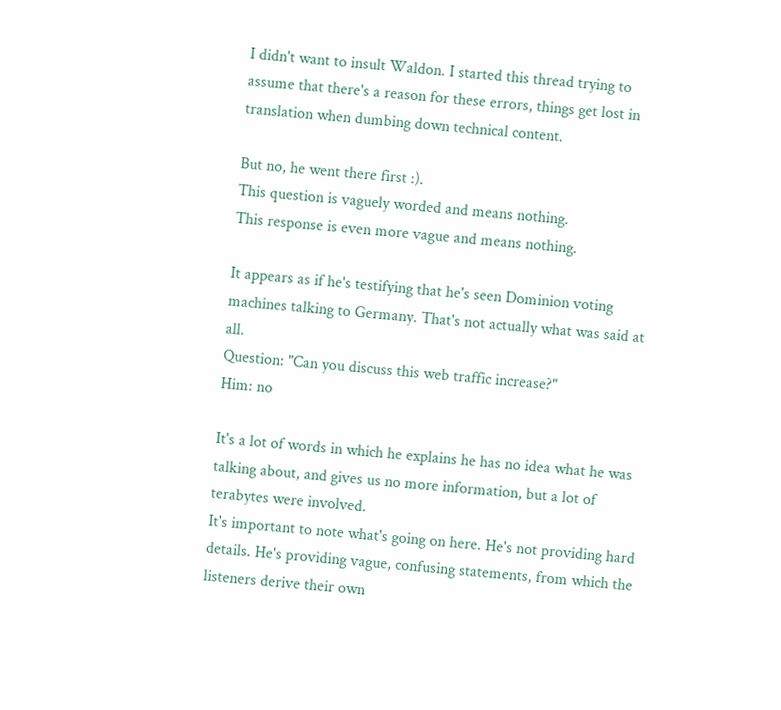I didn't want to insult Waldon. I started this thread trying to assume that there's a reason for these errors, things get lost in translation when dumbing down technical content.

But no, he went there first :).
This question is vaguely worded and means nothing.
This response is even more vague and means nothing.

It appears as if he's testifying that he's seen Dominion voting machines talking to Germany. That's not actually what was said at all.
Question: "Can you discuss this web traffic increase?"
Him: no

It's a lot of words in which he explains he has no idea what he was talking about, and gives us no more information, but a lot of terabytes were involved.
It's important to note what's going on here. He's not providing hard details. He's providing vague, confusing statements, from which the listeners derive their own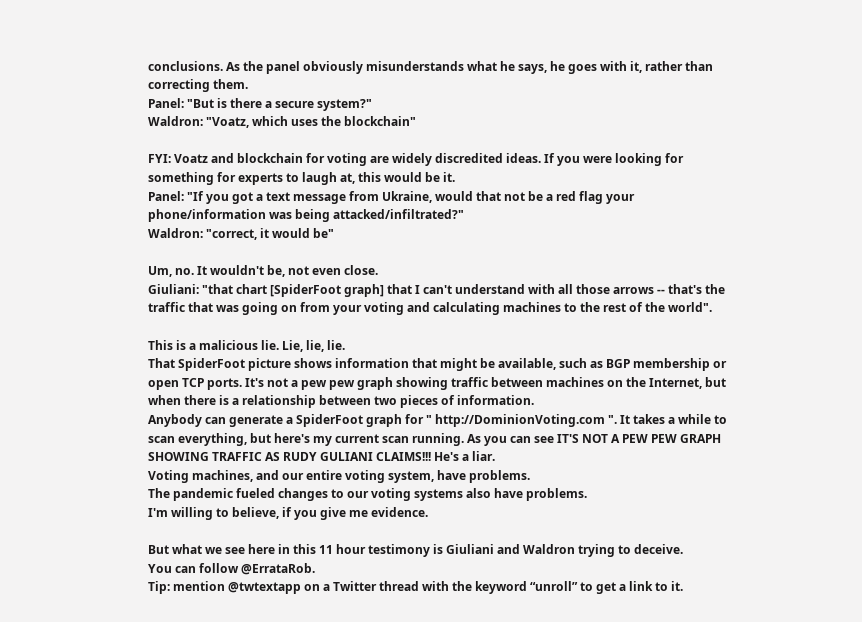conclusions. As the panel obviously misunderstands what he says, he goes with it, rather than correcting them.
Panel: "But is there a secure system?"
Waldron: "Voatz, which uses the blockchain"

FYI: Voatz and blockchain for voting are widely discredited ideas. If you were looking for something for experts to laugh at, this would be it.
Panel: "If you got a text message from Ukraine, would that not be a red flag your phone/information was being attacked/infiltrated?"
Waldron: "correct, it would be"

Um, no. It wouldn't be, not even close.
Giuliani: "that chart [SpiderFoot graph] that I can't understand with all those arrows -- that's the traffic that was going on from your voting and calculating machines to the rest of the world".

This is a malicious lie. Lie, lie, lie.
That SpiderFoot picture shows information that might be available, such as BGP membership or open TCP ports. It's not a pew pew graph showing traffic between machines on the Internet, but when there is a relationship between two pieces of information.
Anybody can generate a SpiderFoot graph for " http://DominionVoting.com ". It takes a while to scan everything, but here's my current scan running. As you can see IT'S NOT A PEW PEW GRAPH SHOWING TRAFFIC AS RUDY GULIANI CLAIMS!!! He's a liar.
Voting machines, and our entire voting system, have problems.
The pandemic fueled changes to our voting systems also have problems.
I'm willing to believe, if you give me evidence.

But what we see here in this 11 hour testimony is Giuliani and Waldron trying to deceive.
You can follow @ErrataRob.
Tip: mention @twtextapp on a Twitter thread with the keyword “unroll” to get a link to it.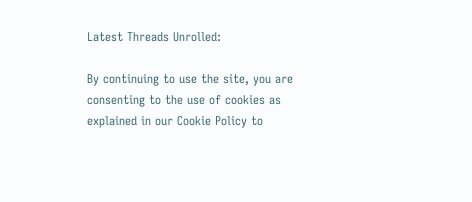Latest Threads Unrolled:

By continuing to use the site, you are consenting to the use of cookies as explained in our Cookie Policy to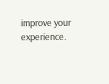improve your experience.